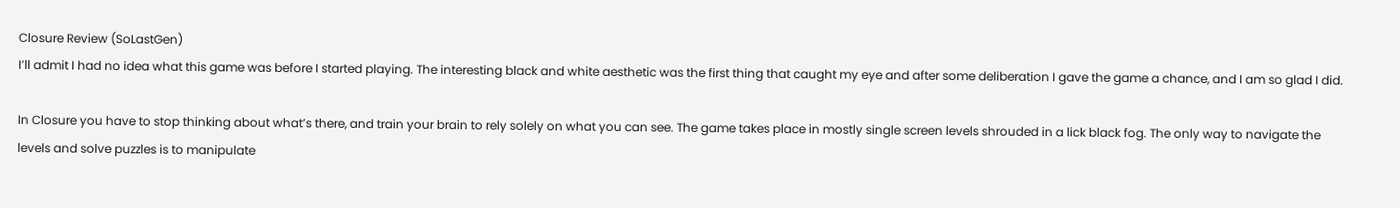Closure Review (SoLastGen)
I’ll admit I had no idea what this game was before I started playing. The interesting black and white aesthetic was the first thing that caught my eye and after some deliberation I gave the game a chance, and I am so glad I did.

In Closure you have to stop thinking about what’s there, and train your brain to rely solely on what you can see. The game takes place in mostly single screen levels shrouded in a lick black fog. The only way to navigate the levels and solve puzzles is to manipulate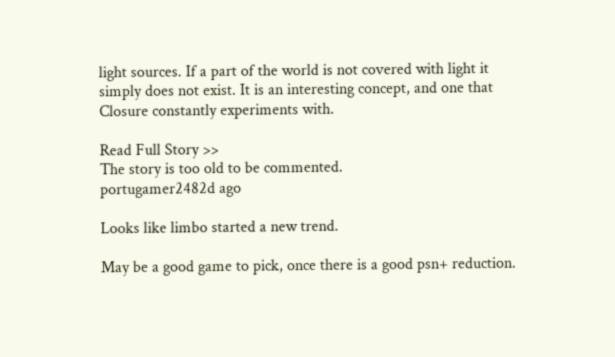light sources. If a part of the world is not covered with light it simply does not exist. It is an interesting concept, and one that Closure constantly experiments with.

Read Full Story >>
The story is too old to be commented.
portugamer2482d ago

Looks like limbo started a new trend.

May be a good game to pick, once there is a good psn+ reduction.